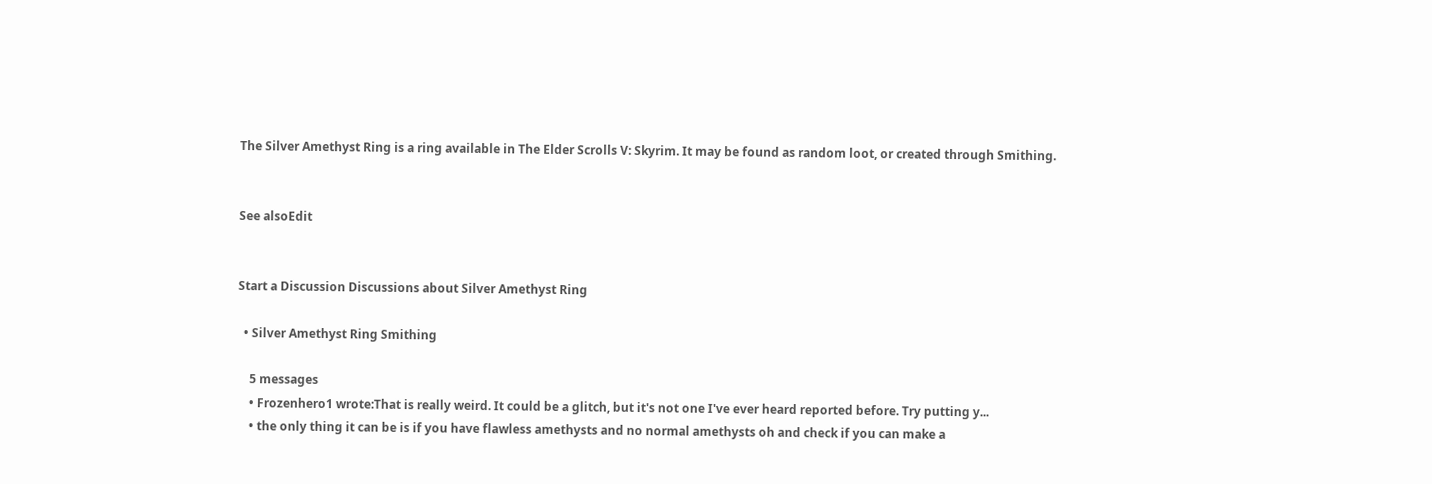The Silver Amethyst Ring is a ring available in The Elder Scrolls V: Skyrim. It may be found as random loot, or created through Smithing.


See alsoEdit


Start a Discussion Discussions about Silver Amethyst Ring

  • Silver Amethyst Ring Smithing

    5 messages
    • Frozenhero1 wrote:That is really weird. It could be a glitch, but it's not one I've ever heard reported before. Try putting y...
    • the only thing it can be is if you have flawless amethysts and no normal amethysts oh and check if you can make a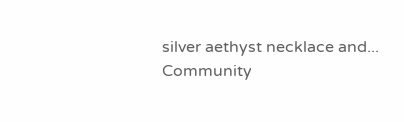silver aethyst necklace and...
Community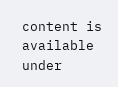content is available under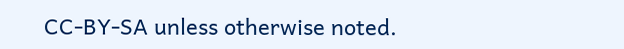CC-BY-SA unless otherwise noted.